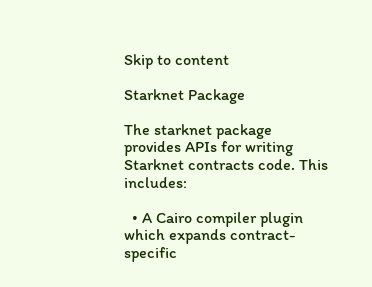Skip to content

Starknet Package

The starknet package provides APIs for writing Starknet contracts code. This includes:

  • A Cairo compiler plugin which expands contract-specific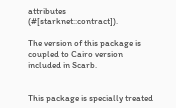attributes (#[starknet::contract]).

The version of this package is coupled to Cairo version included in Scarb.


This package is specially treated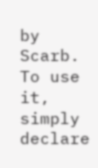by Scarb. To use it, simply declare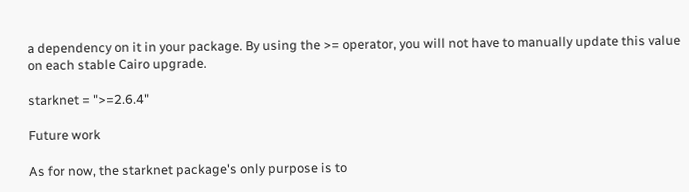a dependency on it in your package. By using the >= operator, you will not have to manually update this value on each stable Cairo upgrade.

starknet = ">=2.6.4"

Future work

As for now, the starknet package's only purpose is to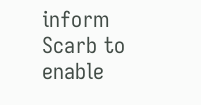inform Scarb to enable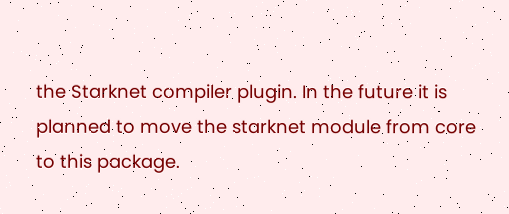the Starknet compiler plugin. In the future it is planned to move the starknet module from core to this package.